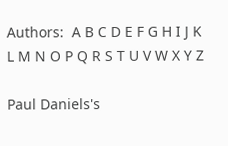Authors:  A B C D E F G H I J K L M N O P Q R S T U V W X Y Z

Paul Daniels's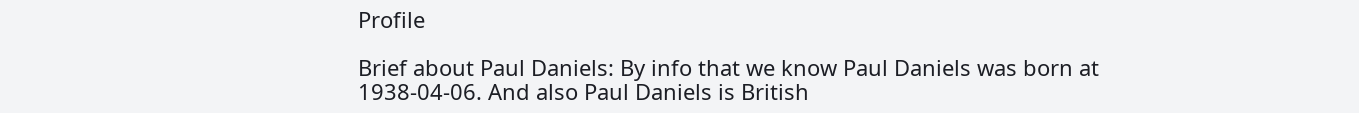Profile

Brief about Paul Daniels: By info that we know Paul Daniels was born at 1938-04-06. And also Paul Daniels is British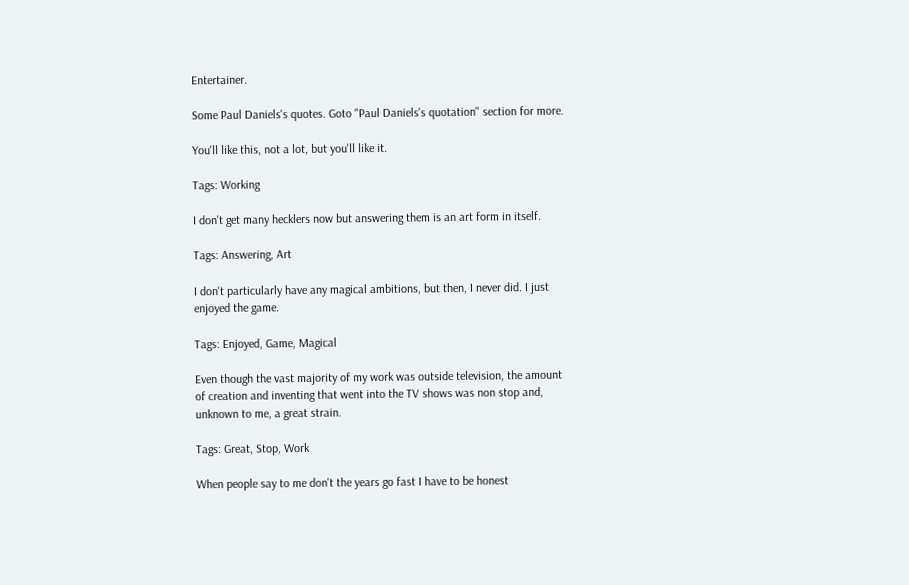Entertainer.

Some Paul Daniels's quotes. Goto "Paul Daniels's quotation" section for more.

You'll like this, not a lot, but you'll like it.

Tags: Working

I don't get many hecklers now but answering them is an art form in itself.

Tags: Answering, Art

I don't particularly have any magical ambitions, but then, I never did. I just enjoyed the game.

Tags: Enjoyed, Game, Magical

Even though the vast majority of my work was outside television, the amount of creation and inventing that went into the TV shows was non stop and, unknown to me, a great strain.

Tags: Great, Stop, Work

When people say to me don't the years go fast I have to be honest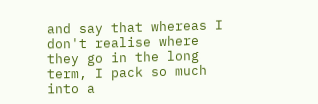and say that whereas I don't realise where they go in the long term, I pack so much into a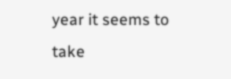year it seems to take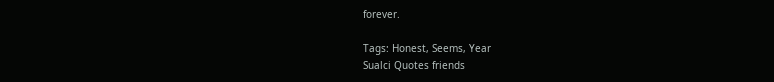forever.

Tags: Honest, Seems, Year
Sualci Quotes friends